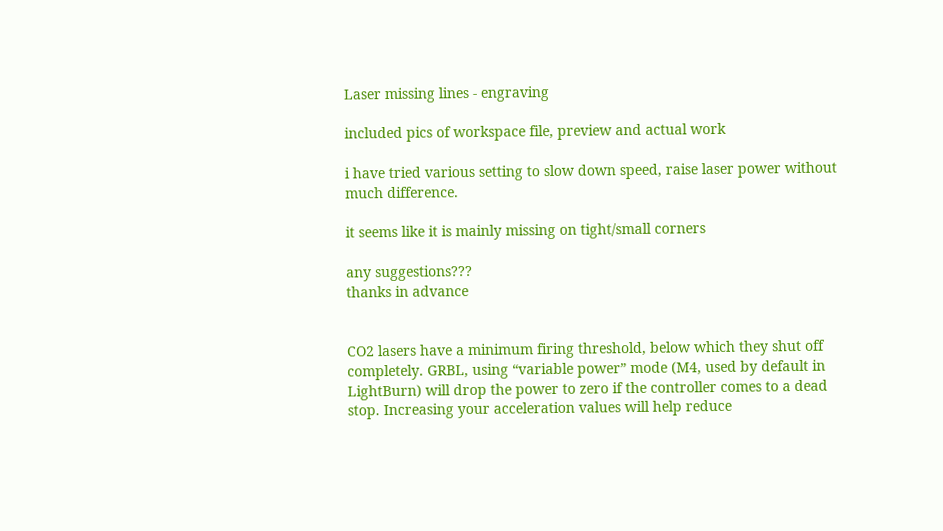Laser missing lines - engraving

included pics of workspace file, preview and actual work

i have tried various setting to slow down speed, raise laser power without much difference.

it seems like it is mainly missing on tight/small corners

any suggestions???
thanks in advance


CO2 lasers have a minimum firing threshold, below which they shut off completely. GRBL, using “variable power” mode (M4, used by default in LightBurn) will drop the power to zero if the controller comes to a dead stop. Increasing your acceleration values will help reduce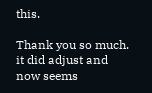this.

Thank you so much.
it did adjust and now seems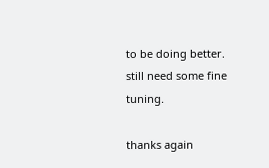to be doing better.
still need some fine tuning.

thanks again